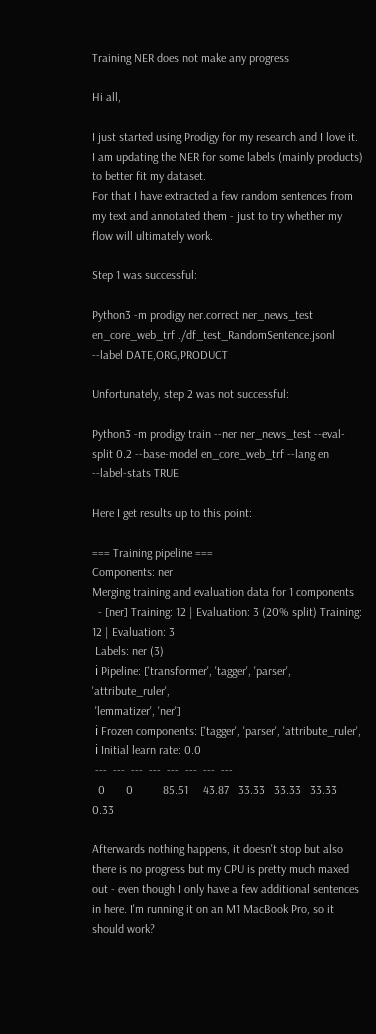Training NER does not make any progress

Hi all,

I just started using Prodigy for my research and I love it. I am updating the NER for some labels (mainly products) to better fit my dataset.
For that I have extracted a few random sentences from my text and annotated them - just to try whether my flow will ultimately work.

Step 1 was successful:

Python3 -m prodigy ner.correct ner_news_test en_core_web_trf ./df_test_RandomSentence.jsonl --label DATE,ORG,PRODUCT

Unfortunately, step 2 was not successful:

Python3 -m prodigy train --ner ner_news_test --eval-split 0.2 --base-model en_core_web_trf --lang en --label-stats TRUE

Here I get results up to this point:

=== Training pipeline ===
Components: ner
Merging training and evaluation data for 1 components
  - [ner] Training: 12 | Evaluation: 3 (20% split) Training: 12 | Evaluation: 3
 Labels: ner (3)
 ℹ Pipeline: ['transformer', 'tagger', 'parser', 'attribute_ruler',
 'lemmatizer', 'ner']
 ℹ Frozen components: ['tagger', 'parser', 'attribute_ruler',
 ℹ Initial learn rate: 0.0
 ---  ---  ---  ---  ---  ---  ---  ---
  0       0          85.51     43.87   33.33   33.33   33.33    0.33

Afterwards nothing happens, it doesn't stop but also there is no progress but my CPU is pretty much maxed out - even though I only have a few additional sentences in here. I'm running it on an M1 MacBook Pro, so it should work?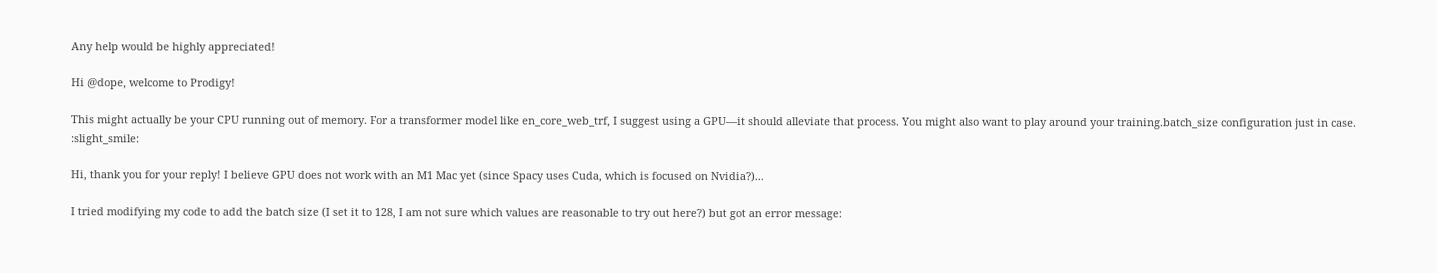Any help would be highly appreciated!

Hi @dope, welcome to Prodigy!

This might actually be your CPU running out of memory. For a transformer model like en_core_web_trf, I suggest using a GPU—it should alleviate that process. You might also want to play around your training.batch_size configuration just in case. :slight_smile:

Hi, thank you for your reply! I believe GPU does not work with an M1 Mac yet (since Spacy uses Cuda, which is focused on Nvidia?)...

I tried modifying my code to add the batch size (I set it to 128, I am not sure which values are reasonable to try out here?) but got an error message: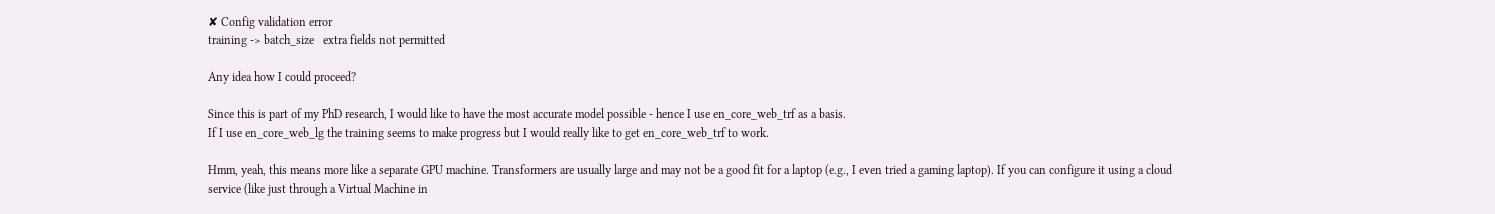✘ Config validation error
training -> batch_size   extra fields not permitted

Any idea how I could proceed?

Since this is part of my PhD research, I would like to have the most accurate model possible - hence I use en_core_web_trf as a basis.
If I use en_core_web_lg the training seems to make progress but I would really like to get en_core_web_trf to work.

Hmm, yeah, this means more like a separate GPU machine. Transformers are usually large and may not be a good fit for a laptop (e.g., I even tried a gaming laptop). If you can configure it using a cloud service (like just through a Virtual Machine in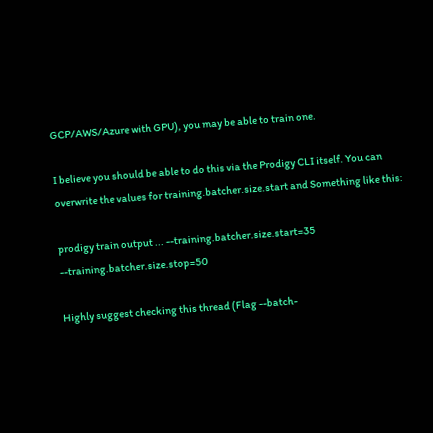GCP/AWS/Azure with GPU), you may be able to train one.

I believe you should be able to do this via the Prodigy CLI itself. You can overwrite the values for training.batcher.size.start and Something like this:

prodigy train output ... --training.batcher.size.start=35 --training.batcher.size.stop=50

Highly suggest checking this thread (Flag --batch-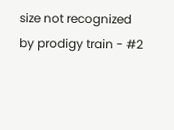size not recognized by prodigy train - #2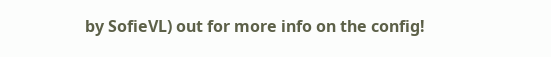by SofieVL) out for more info on the config!